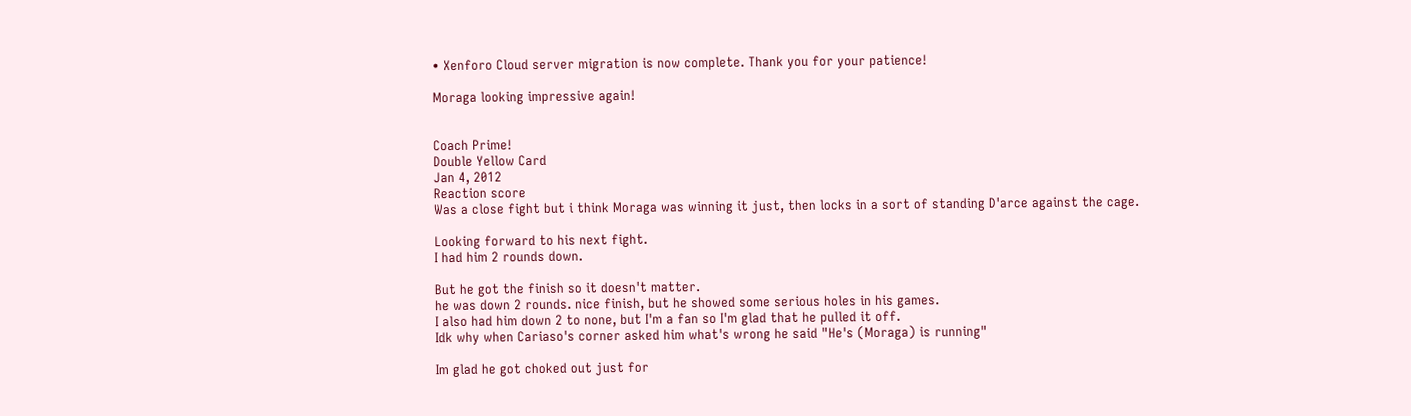• Xenforo Cloud server migration is now complete. Thank you for your patience!

Moraga looking impressive again!


Coach Prime!
Double Yellow Card
Jan 4, 2012
Reaction score
Was a close fight but i think Moraga was winning it just, then locks in a sort of standing D'arce against the cage.

Looking forward to his next fight.
I had him 2 rounds down.

But he got the finish so it doesn't matter.
he was down 2 rounds. nice finish, but he showed some serious holes in his games.
I also had him down 2 to none, but I'm a fan so I'm glad that he pulled it off.
Idk why when Cariaso's corner asked him what's wrong he said "He's (Moraga) is running"

Im glad he got choked out just for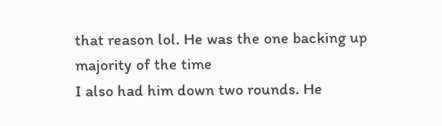that reason lol. He was the one backing up majority of the time
I also had him down two rounds. He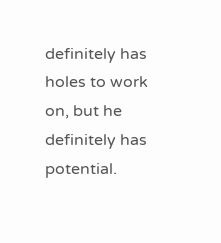definitely has holes to work on, but he definitely has potential.